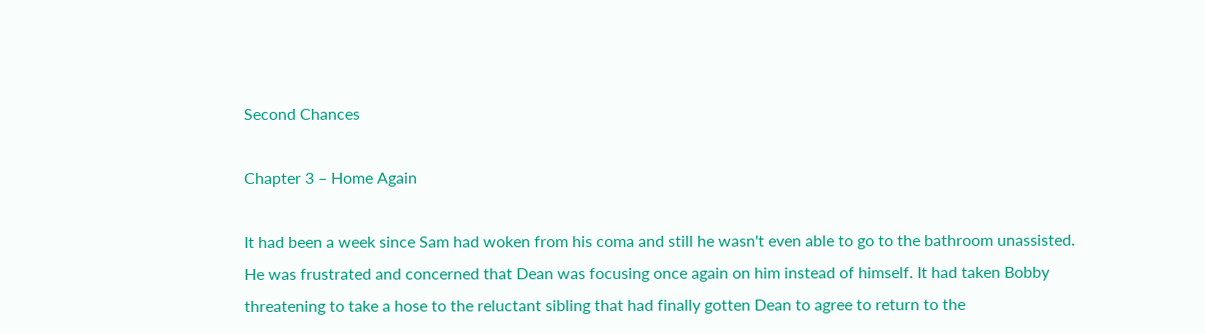Second Chances

Chapter 3 – Home Again

It had been a week since Sam had woken from his coma and still he wasn't even able to go to the bathroom unassisted. He was frustrated and concerned that Dean was focusing once again on him instead of himself. It had taken Bobby threatening to take a hose to the reluctant sibling that had finally gotten Dean to agree to return to the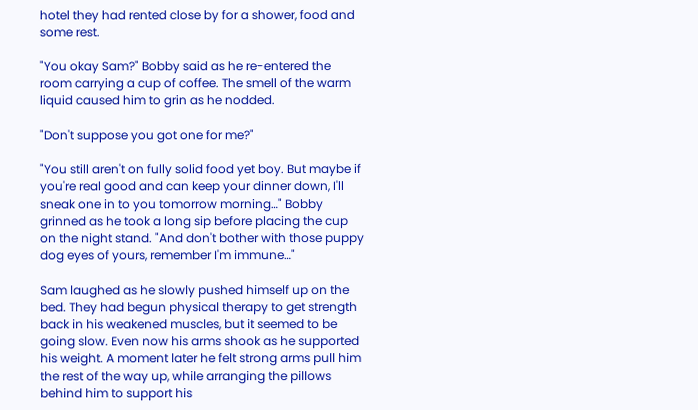hotel they had rented close by for a shower, food and some rest.

"You okay Sam?" Bobby said as he re-entered the room carrying a cup of coffee. The smell of the warm liquid caused him to grin as he nodded.

"Don't suppose you got one for me?"

"You still aren't on fully solid food yet boy. But maybe if you're real good and can keep your dinner down, I'll sneak one in to you tomorrow morning…" Bobby grinned as he took a long sip before placing the cup on the night stand. "And don't bother with those puppy dog eyes of yours, remember I'm immune…"

Sam laughed as he slowly pushed himself up on the bed. They had begun physical therapy to get strength back in his weakened muscles, but it seemed to be going slow. Even now his arms shook as he supported his weight. A moment later he felt strong arms pull him the rest of the way up, while arranging the pillows behind him to support his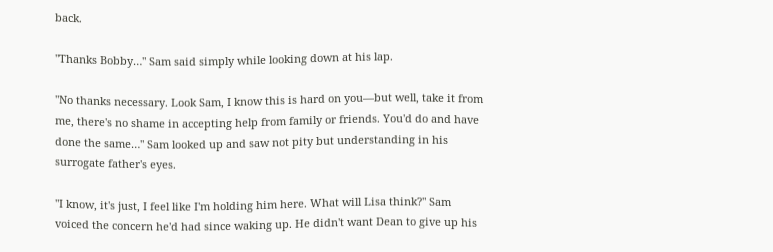back.

"Thanks Bobby…" Sam said simply while looking down at his lap.

"No thanks necessary. Look Sam, I know this is hard on you—but well, take it from me, there's no shame in accepting help from family or friends. You'd do and have done the same…" Sam looked up and saw not pity but understanding in his surrogate father's eyes.

"I know, it's just, I feel like I'm holding him here. What will Lisa think?" Sam voiced the concern he'd had since waking up. He didn't want Dean to give up his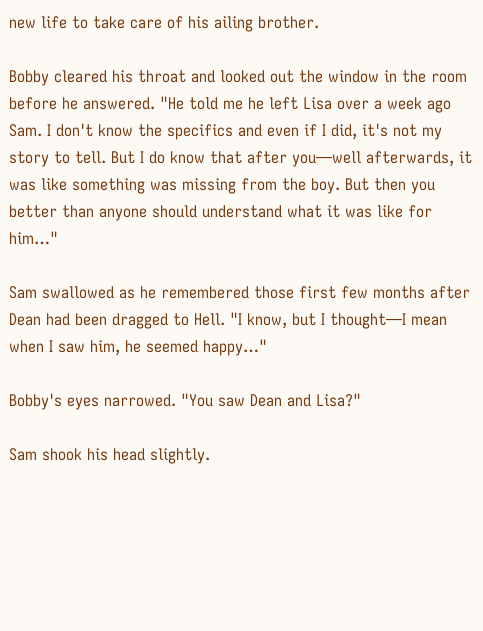new life to take care of his ailing brother.

Bobby cleared his throat and looked out the window in the room before he answered. "He told me he left Lisa over a week ago Sam. I don't know the specifics and even if I did, it's not my story to tell. But I do know that after you—well afterwards, it was like something was missing from the boy. But then you better than anyone should understand what it was like for him…"

Sam swallowed as he remembered those first few months after Dean had been dragged to Hell. "I know, but I thought—I mean when I saw him, he seemed happy…"

Bobby's eyes narrowed. "You saw Dean and Lisa?"

Sam shook his head slightly.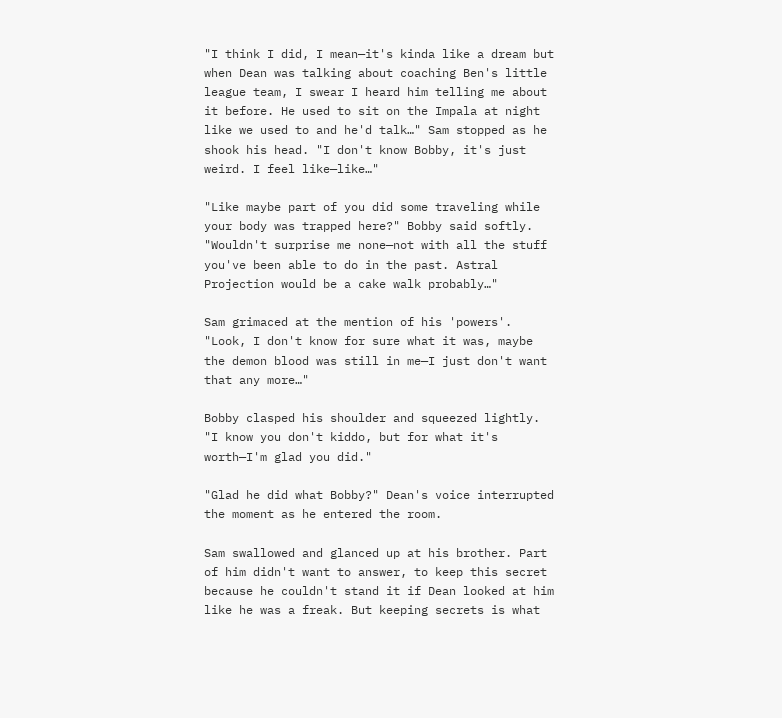"I think I did, I mean—it's kinda like a dream but when Dean was talking about coaching Ben's little league team, I swear I heard him telling me about it before. He used to sit on the Impala at night like we used to and he'd talk…" Sam stopped as he shook his head. "I don't know Bobby, it's just weird. I feel like—like…"

"Like maybe part of you did some traveling while your body was trapped here?" Bobby said softly. "Wouldn't surprise me none—not with all the stuff you've been able to do in the past. Astral Projection would be a cake walk probably…"

Sam grimaced at the mention of his 'powers'. "Look, I don't know for sure what it was, maybe the demon blood was still in me—I just don't want that any more…"

Bobby clasped his shoulder and squeezed lightly. "I know you don't kiddo, but for what it's worth—I'm glad you did."

"Glad he did what Bobby?" Dean's voice interrupted the moment as he entered the room.

Sam swallowed and glanced up at his brother. Part of him didn't want to answer, to keep this secret because he couldn't stand it if Dean looked at him like he was a freak. But keeping secrets is what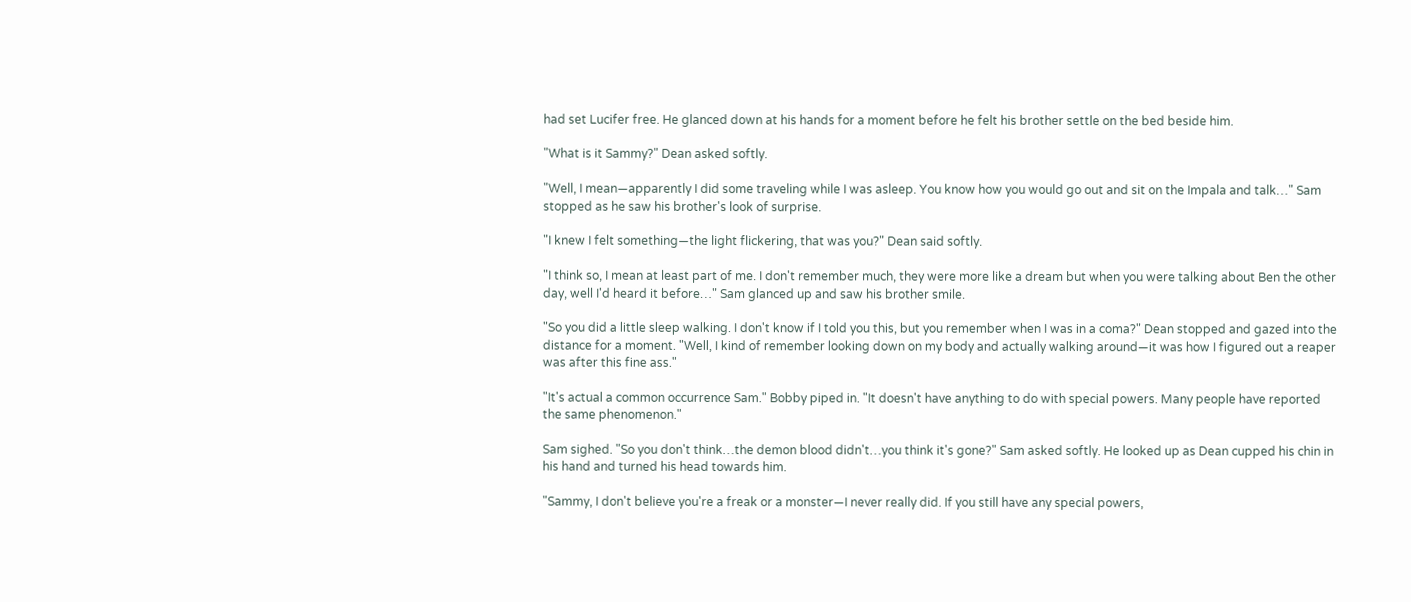had set Lucifer free. He glanced down at his hands for a moment before he felt his brother settle on the bed beside him.

"What is it Sammy?" Dean asked softly.

"Well, I mean—apparently I did some traveling while I was asleep. You know how you would go out and sit on the Impala and talk…" Sam stopped as he saw his brother's look of surprise.

"I knew I felt something—the light flickering, that was you?" Dean said softly.

"I think so, I mean at least part of me. I don't remember much, they were more like a dream but when you were talking about Ben the other day, well I'd heard it before…" Sam glanced up and saw his brother smile.

"So you did a little sleep walking. I don't know if I told you this, but you remember when I was in a coma?" Dean stopped and gazed into the distance for a moment. "Well, I kind of remember looking down on my body and actually walking around—it was how I figured out a reaper was after this fine ass."

"It's actual a common occurrence Sam." Bobby piped in. "It doesn't have anything to do with special powers. Many people have reported the same phenomenon."

Sam sighed. "So you don't think…the demon blood didn't…you think it's gone?" Sam asked softly. He looked up as Dean cupped his chin in his hand and turned his head towards him.

"Sammy, I don't believe you're a freak or a monster—I never really did. If you still have any special powers,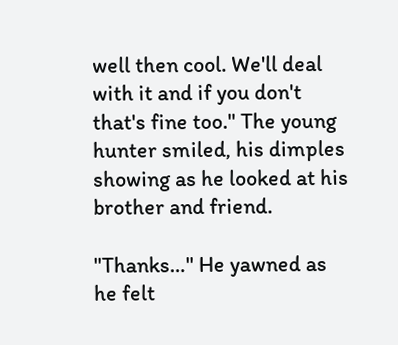well then cool. We'll deal with it and if you don't that's fine too." The young hunter smiled, his dimples showing as he looked at his brother and friend.

"Thanks…" He yawned as he felt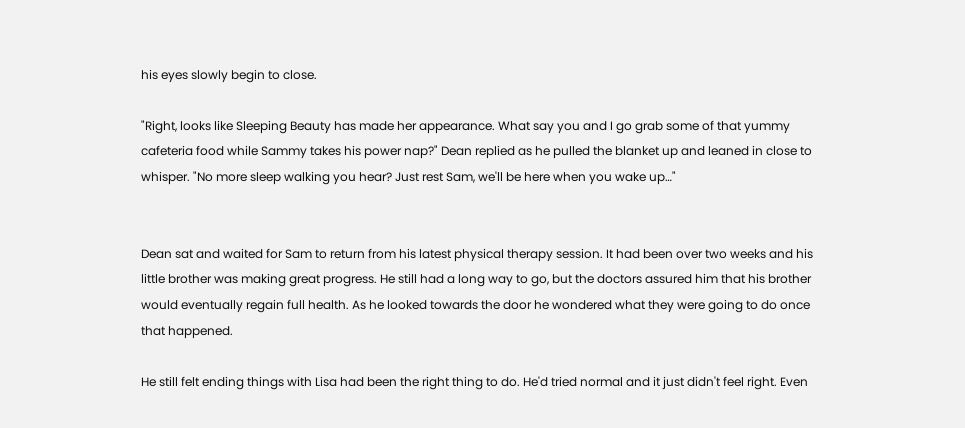his eyes slowly begin to close.

"Right, looks like Sleeping Beauty has made her appearance. What say you and I go grab some of that yummy cafeteria food while Sammy takes his power nap?" Dean replied as he pulled the blanket up and leaned in close to whisper. "No more sleep walking you hear? Just rest Sam, we'll be here when you wake up…"


Dean sat and waited for Sam to return from his latest physical therapy session. It had been over two weeks and his little brother was making great progress. He still had a long way to go, but the doctors assured him that his brother would eventually regain full health. As he looked towards the door he wondered what they were going to do once that happened.

He still felt ending things with Lisa had been the right thing to do. He'd tried normal and it just didn't feel right. Even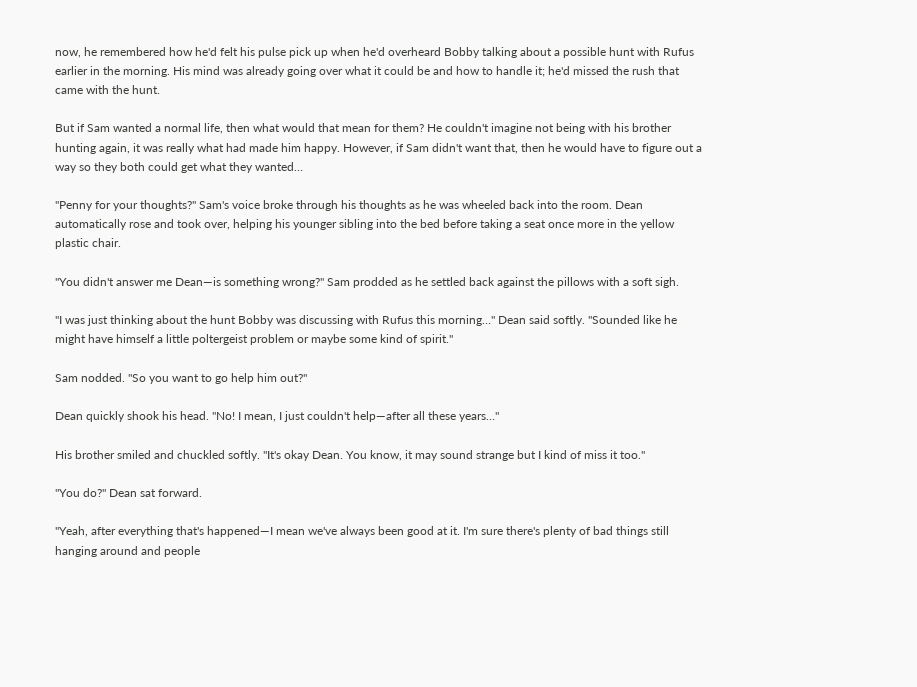now, he remembered how he'd felt his pulse pick up when he'd overheard Bobby talking about a possible hunt with Rufus earlier in the morning. His mind was already going over what it could be and how to handle it; he'd missed the rush that came with the hunt.

But if Sam wanted a normal life, then what would that mean for them? He couldn't imagine not being with his brother hunting again, it was really what had made him happy. However, if Sam didn't want that, then he would have to figure out a way so they both could get what they wanted…

"Penny for your thoughts?" Sam's voice broke through his thoughts as he was wheeled back into the room. Dean automatically rose and took over, helping his younger sibling into the bed before taking a seat once more in the yellow plastic chair.

"You didn't answer me Dean—is something wrong?" Sam prodded as he settled back against the pillows with a soft sigh.

"I was just thinking about the hunt Bobby was discussing with Rufus this morning…" Dean said softly. "Sounded like he might have himself a little poltergeist problem or maybe some kind of spirit."

Sam nodded. "So you want to go help him out?"

Dean quickly shook his head. "No! I mean, I just couldn't help—after all these years…"

His brother smiled and chuckled softly. "It's okay Dean. You know, it may sound strange but I kind of miss it too."

"You do?" Dean sat forward.

"Yeah, after everything that's happened—I mean we've always been good at it. I'm sure there's plenty of bad things still hanging around and people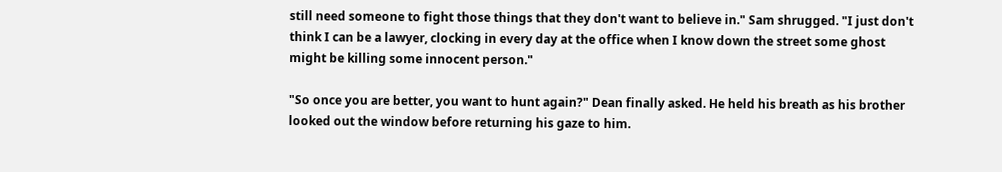still need someone to fight those things that they don't want to believe in." Sam shrugged. "I just don't think I can be a lawyer, clocking in every day at the office when I know down the street some ghost might be killing some innocent person."

"So once you are better, you want to hunt again?" Dean finally asked. He held his breath as his brother looked out the window before returning his gaze to him.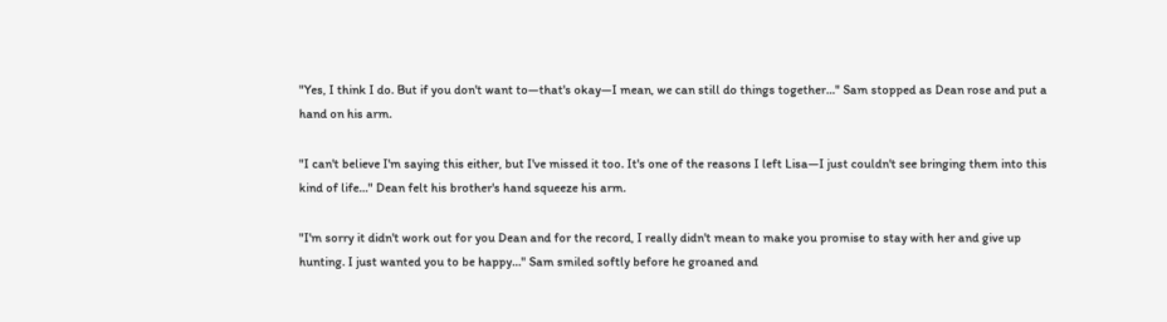"Yes, I think I do. But if you don't want to—that's okay—I mean, we can still do things together…" Sam stopped as Dean rose and put a hand on his arm.

"I can't believe I'm saying this either, but I've missed it too. It's one of the reasons I left Lisa—I just couldn't see bringing them into this kind of life…" Dean felt his brother's hand squeeze his arm.

"I'm sorry it didn't work out for you Dean and for the record, I really didn't mean to make you promise to stay with her and give up hunting. I just wanted you to be happy…" Sam smiled softly before he groaned and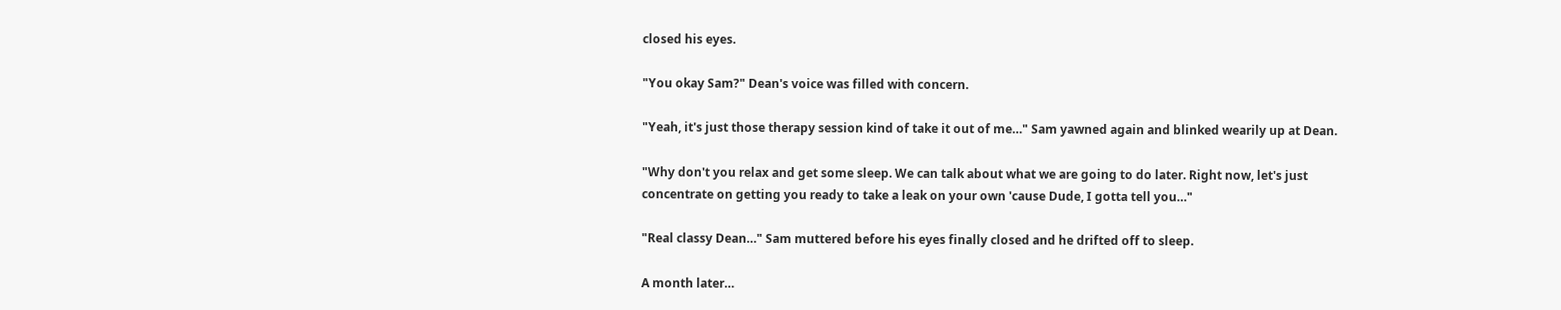closed his eyes.

"You okay Sam?" Dean's voice was filled with concern.

"Yeah, it's just those therapy session kind of take it out of me…" Sam yawned again and blinked wearily up at Dean.

"Why don't you relax and get some sleep. We can talk about what we are going to do later. Right now, let's just concentrate on getting you ready to take a leak on your own 'cause Dude, I gotta tell you…"

"Real classy Dean…" Sam muttered before his eyes finally closed and he drifted off to sleep.

A month later…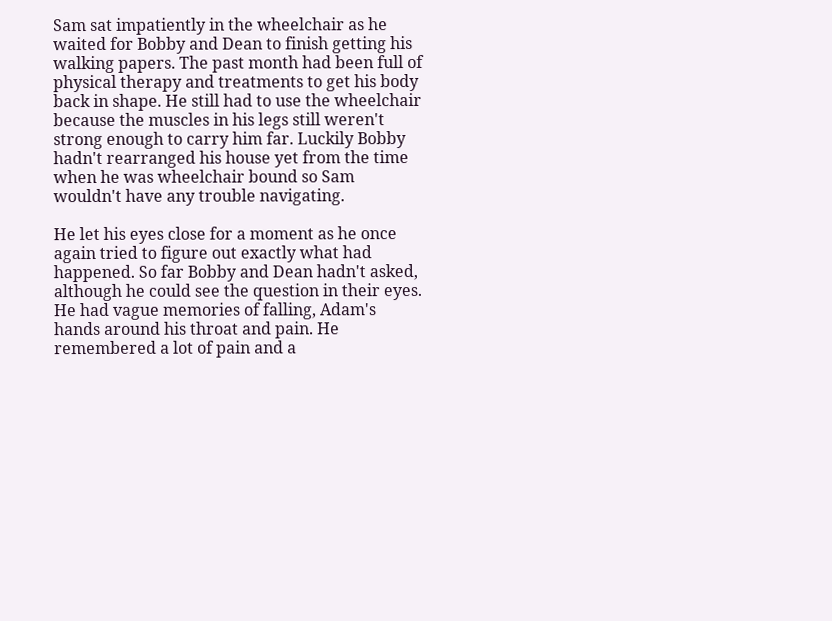Sam sat impatiently in the wheelchair as he waited for Bobby and Dean to finish getting his walking papers. The past month had been full of physical therapy and treatments to get his body back in shape. He still had to use the wheelchair because the muscles in his legs still weren't strong enough to carry him far. Luckily Bobby hadn't rearranged his house yet from the time when he was wheelchair bound so Sam wouldn't have any trouble navigating.

He let his eyes close for a moment as he once again tried to figure out exactly what had happened. So far Bobby and Dean hadn't asked, although he could see the question in their eyes. He had vague memories of falling, Adam's hands around his throat and pain. He remembered a lot of pain and a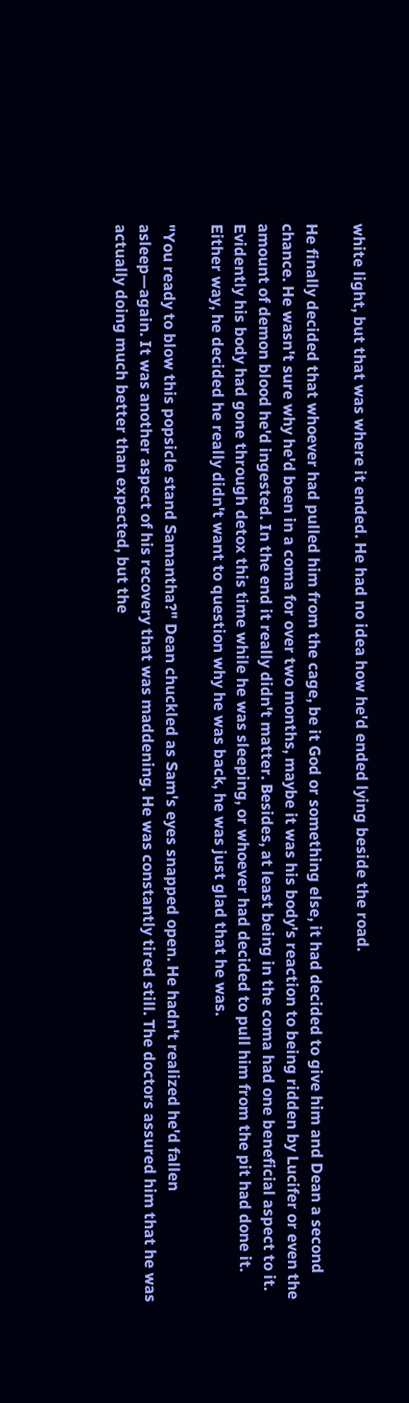white light, but that was where it ended. He had no idea how he'd ended lying beside the road.

He finally decided that whoever had pulled him from the cage, be it God or something else, it had decided to give him and Dean a second chance. He wasn't sure why he'd been in a coma for over two months, maybe it was his body's reaction to being ridden by Lucifer or even the amount of demon blood he'd ingested. In the end it really didn't matter. Besides, at least being in the coma had one beneficial aspect to it. Evidently his body had gone through detox this time while he was sleeping, or whoever had decided to pull him from the pit had done it. Either way, he decided he really didn't want to question why he was back, he was just glad that he was.

"You ready to blow this popsicle stand Samantha?" Dean chuckled as Sam's eyes snapped open. He hadn't realized he'd fallen asleep—again. It was another aspect of his recovery that was maddening. He was constantly tired still. The doctors assured him that he was actually doing much better than expected, but the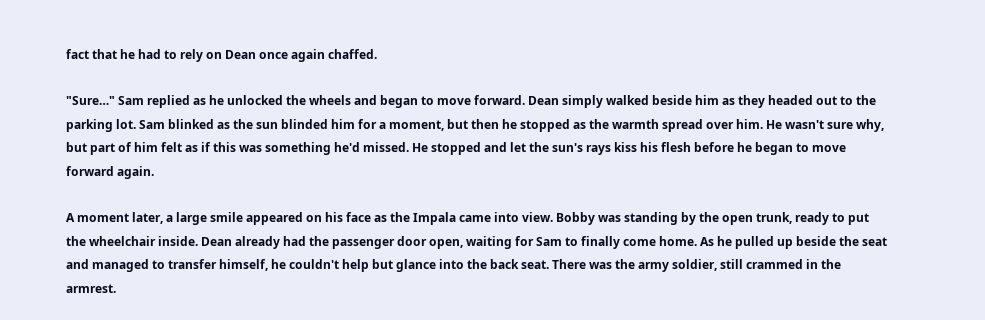fact that he had to rely on Dean once again chaffed.

"Sure…" Sam replied as he unlocked the wheels and began to move forward. Dean simply walked beside him as they headed out to the parking lot. Sam blinked as the sun blinded him for a moment, but then he stopped as the warmth spread over him. He wasn't sure why, but part of him felt as if this was something he'd missed. He stopped and let the sun's rays kiss his flesh before he began to move forward again.

A moment later, a large smile appeared on his face as the Impala came into view. Bobby was standing by the open trunk, ready to put the wheelchair inside. Dean already had the passenger door open, waiting for Sam to finally come home. As he pulled up beside the seat and managed to transfer himself, he couldn't help but glance into the back seat. There was the army soldier, still crammed in the armrest.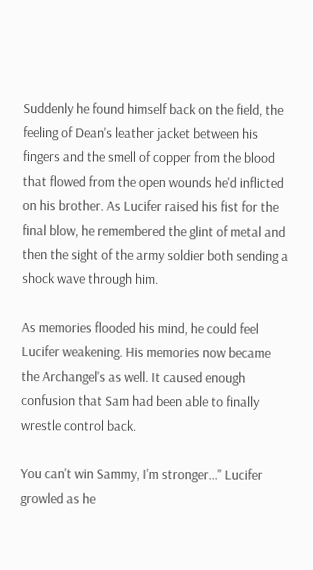Suddenly he found himself back on the field, the feeling of Dean's leather jacket between his fingers and the smell of copper from the blood that flowed from the open wounds he'd inflicted on his brother. As Lucifer raised his fist for the final blow, he remembered the glint of metal and then the sight of the army soldier both sending a shock wave through him.

As memories flooded his mind, he could feel Lucifer weakening. His memories now became the Archangel's as well. It caused enough confusion that Sam had been able to finally wrestle control back.

You can't win Sammy, I'm stronger…" Lucifer growled as he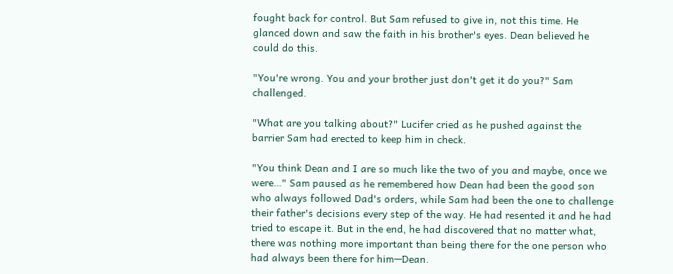fought back for control. But Sam refused to give in, not this time. He glanced down and saw the faith in his brother's eyes. Dean believed he could do this.

"You're wrong. You and your brother just don't get it do you?" Sam challenged.

"What are you talking about?" Lucifer cried as he pushed against the barrier Sam had erected to keep him in check.

"You think Dean and I are so much like the two of you and maybe, once we were…" Sam paused as he remembered how Dean had been the good son who always followed Dad's orders, while Sam had been the one to challenge their father's decisions every step of the way. He had resented it and he had tried to escape it. But in the end, he had discovered that no matter what, there was nothing more important than being there for the one person who had always been there for him—Dean.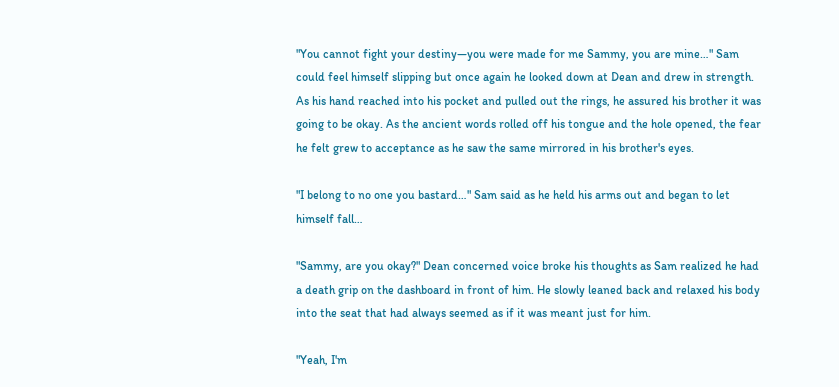"You cannot fight your destiny—you were made for me Sammy, you are mine…" Sam could feel himself slipping but once again he looked down at Dean and drew in strength. As his hand reached into his pocket and pulled out the rings, he assured his brother it was going to be okay. As the ancient words rolled off his tongue and the hole opened, the fear he felt grew to acceptance as he saw the same mirrored in his brother's eyes.

"I belong to no one you bastard…" Sam said as he held his arms out and began to let himself fall…

"Sammy, are you okay?" Dean concerned voice broke his thoughts as Sam realized he had a death grip on the dashboard in front of him. He slowly leaned back and relaxed his body into the seat that had always seemed as if it was meant just for him.

"Yeah, I'm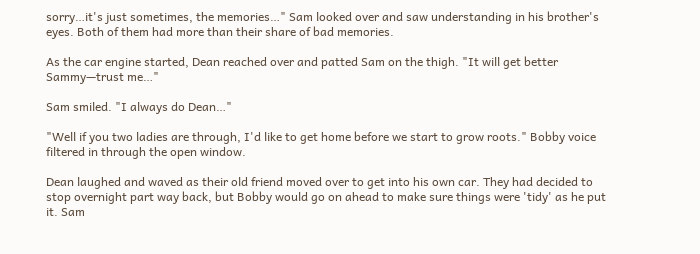sorry…it's just sometimes, the memories…" Sam looked over and saw understanding in his brother's eyes. Both of them had more than their share of bad memories.

As the car engine started, Dean reached over and patted Sam on the thigh. "It will get better Sammy—trust me…"

Sam smiled. "I always do Dean…"

"Well if you two ladies are through, I'd like to get home before we start to grow roots." Bobby voice filtered in through the open window.

Dean laughed and waved as their old friend moved over to get into his own car. They had decided to stop overnight part way back, but Bobby would go on ahead to make sure things were 'tidy' as he put it. Sam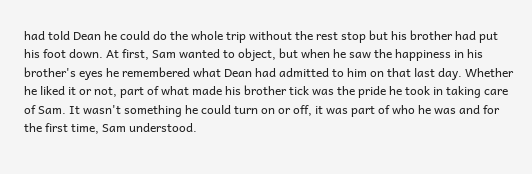had told Dean he could do the whole trip without the rest stop but his brother had put his foot down. At first, Sam wanted to object, but when he saw the happiness in his brother's eyes he remembered what Dean had admitted to him on that last day. Whether he liked it or not, part of what made his brother tick was the pride he took in taking care of Sam. It wasn't something he could turn on or off, it was part of who he was and for the first time, Sam understood.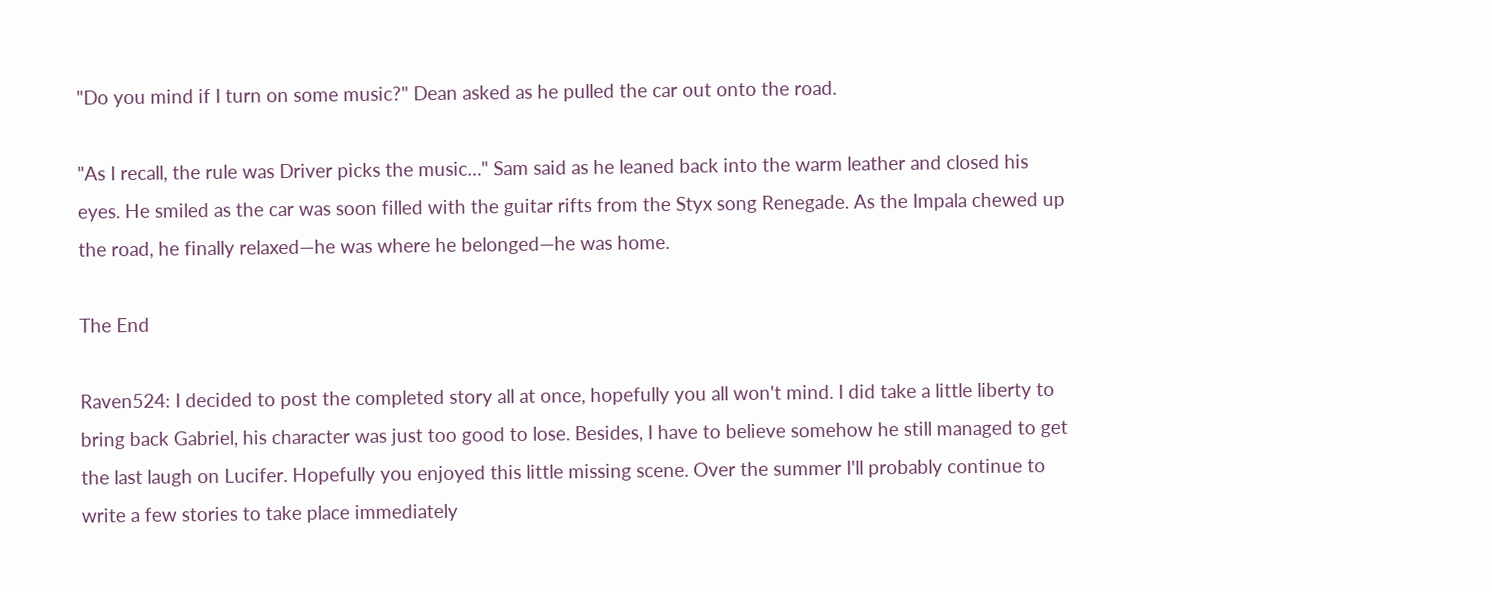"Do you mind if I turn on some music?" Dean asked as he pulled the car out onto the road.

"As I recall, the rule was Driver picks the music…" Sam said as he leaned back into the warm leather and closed his eyes. He smiled as the car was soon filled with the guitar rifts from the Styx song Renegade. As the Impala chewed up the road, he finally relaxed—he was where he belonged—he was home.

The End

Raven524: I decided to post the completed story all at once, hopefully you all won't mind. I did take a little liberty to bring back Gabriel, his character was just too good to lose. Besides, I have to believe somehow he still managed to get the last laugh on Lucifer. Hopefully you enjoyed this little missing scene. Over the summer I'll probably continue to write a few stories to take place immediately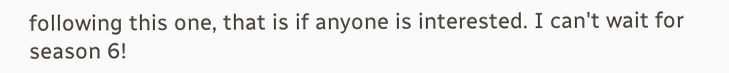following this one, that is if anyone is interested. I can't wait for season 6!